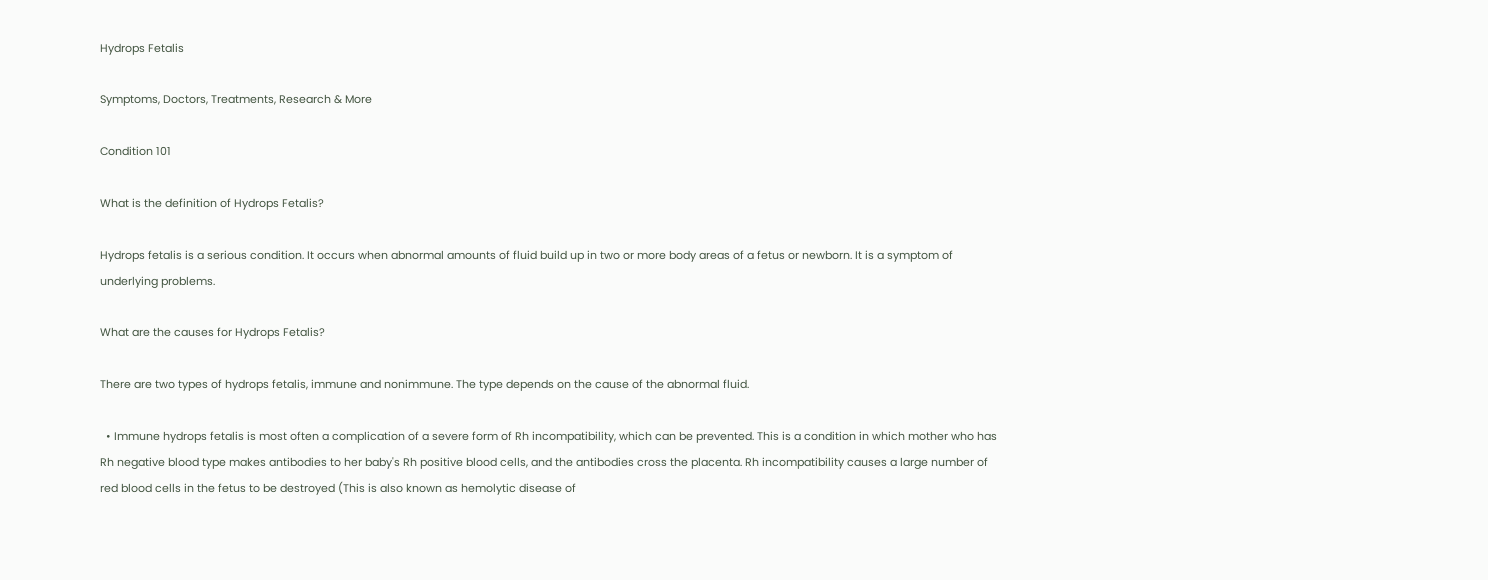Hydrops Fetalis

Symptoms, Doctors, Treatments, Research & More

Condition 101

What is the definition of Hydrops Fetalis?

Hydrops fetalis is a serious condition. It occurs when abnormal amounts of fluid build up in two or more body areas of a fetus or newborn. It is a symptom of underlying problems.

What are the causes for Hydrops Fetalis?

There are two types of hydrops fetalis, immune and nonimmune. The type depends on the cause of the abnormal fluid.

  • Immune hydrops fetalis is most often a complication of a severe form of Rh incompatibility, which can be prevented. This is a condition in which mother who has Rh negative blood type makes antibodies to her baby's Rh positive blood cells, and the antibodies cross the placenta. Rh incompatibility causes a large number of red blood cells in the fetus to be destroyed (This is also known as hemolytic disease of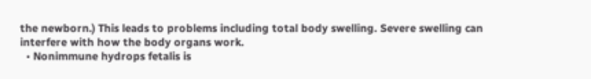the newborn.) This leads to problems including total body swelling. Severe swelling can interfere with how the body organs work.
  • Nonimmune hydrops fetalis is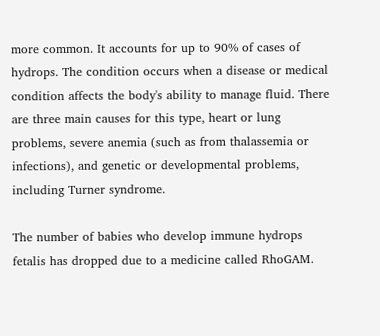more common. It accounts for up to 90% of cases of hydrops. The condition occurs when a disease or medical condition affects the body's ability to manage fluid. There are three main causes for this type, heart or lung problems, severe anemia (such as from thalassemia or infections), and genetic or developmental problems, including Turner syndrome.

The number of babies who develop immune hydrops fetalis has dropped due to a medicine called RhoGAM.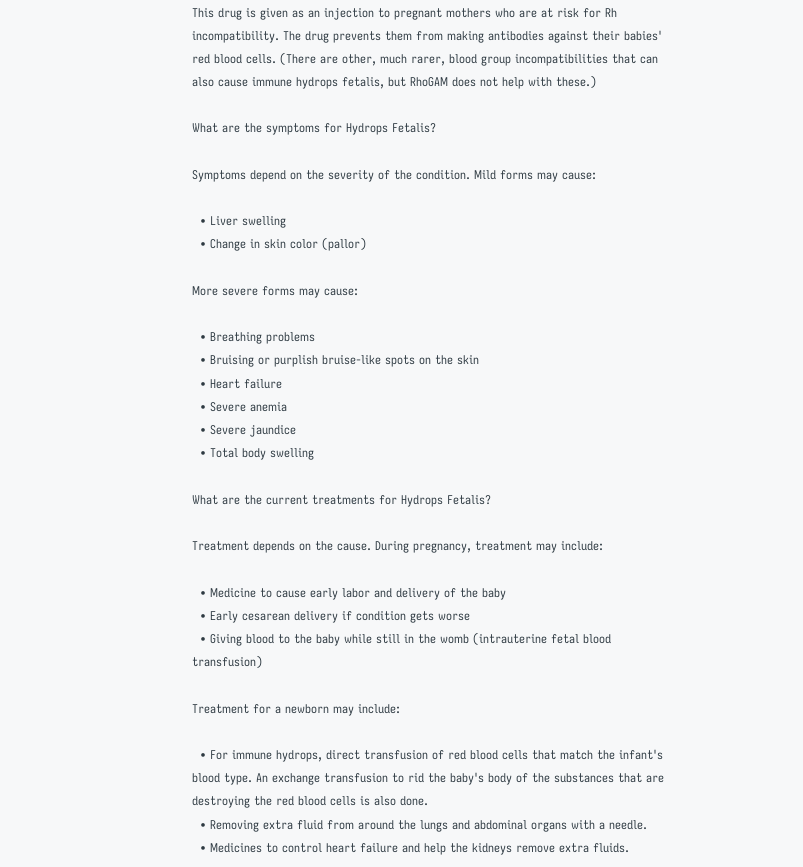This drug is given as an injection to pregnant mothers who are at risk for Rh incompatibility. The drug prevents them from making antibodies against their babies' red blood cells. (There are other, much rarer, blood group incompatibilities that can also cause immune hydrops fetalis, but RhoGAM does not help with these.)

What are the symptoms for Hydrops Fetalis?

Symptoms depend on the severity of the condition. Mild forms may cause:

  • Liver swelling
  • Change in skin color (pallor)

More severe forms may cause:

  • Breathing problems
  • Bruising or purplish bruise-like spots on the skin
  • Heart failure
  • Severe anemia
  • Severe jaundice
  • Total body swelling

What are the current treatments for Hydrops Fetalis?

Treatment depends on the cause. During pregnancy, treatment may include:

  • Medicine to cause early labor and delivery of the baby
  • Early cesarean delivery if condition gets worse
  • Giving blood to the baby while still in the womb (intrauterine fetal blood transfusion)

Treatment for a newborn may include:

  • For immune hydrops, direct transfusion of red blood cells that match the infant's blood type. An exchange transfusion to rid the baby's body of the substances that are destroying the red blood cells is also done.
  • Removing extra fluid from around the lungs and abdominal organs with a needle.
  • Medicines to control heart failure and help the kidneys remove extra fluids.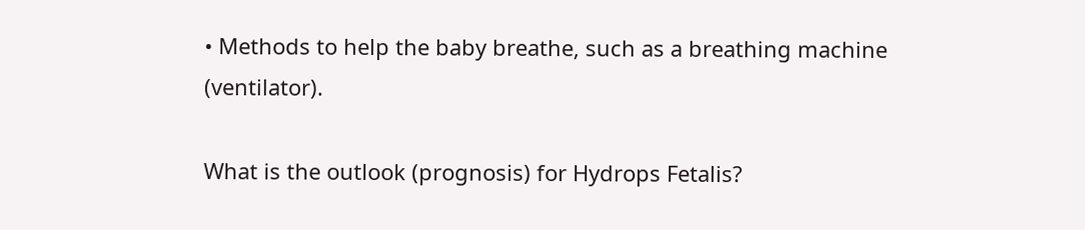• Methods to help the baby breathe, such as a breathing machine (ventilator).

What is the outlook (prognosis) for Hydrops Fetalis?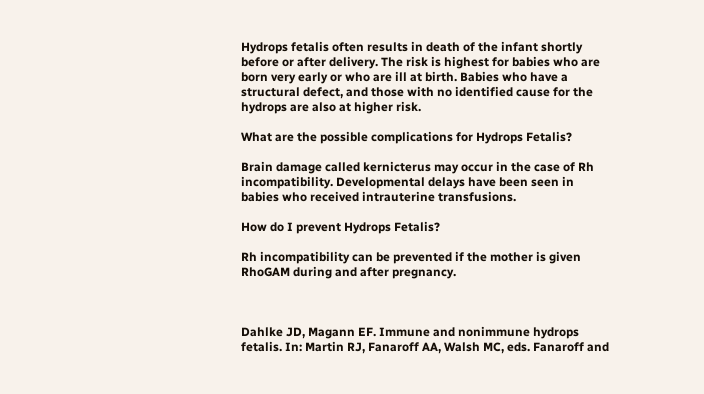Hydrops fetalis often results in death of the infant shortly before or after delivery. The risk is highest for babies who are born very early or who are ill at birth. Babies who have a structural defect, and those with no identified cause for the hydrops are also at higher risk.

What are the possible complications for Hydrops Fetalis?

Brain damage called kernicterus may occur in the case of Rh incompatibility. Developmental delays have been seen in babies who received intrauterine transfusions.

How do I prevent Hydrops Fetalis?

Rh incompatibility can be prevented if the mother is given RhoGAM during and after pregnancy.



Dahlke JD, Magann EF. Immune and nonimmune hydrops fetalis. In: Martin RJ, Fanaroff AA, Walsh MC, eds. Fanaroff and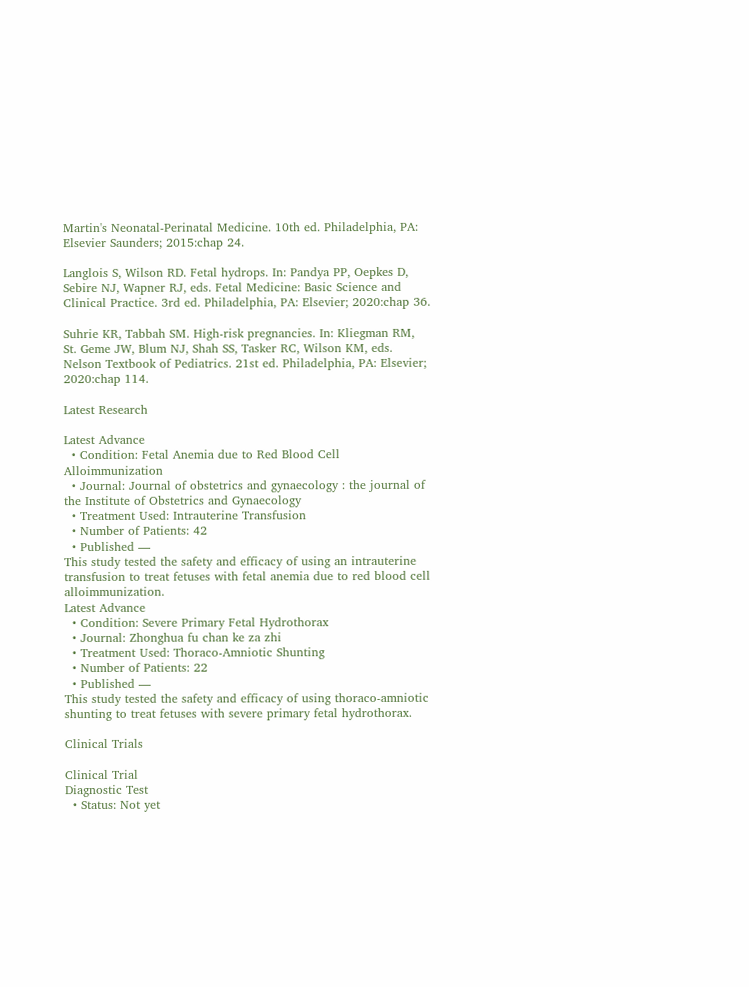Martin's Neonatal-Perinatal Medicine. 10th ed. Philadelphia, PA: Elsevier Saunders; 2015:chap 24.

Langlois S, Wilson RD. Fetal hydrops. In: Pandya PP, Oepkes D, Sebire NJ, Wapner RJ, eds. Fetal Medicine: Basic Science and Clinical Practice. 3rd ed. Philadelphia, PA: Elsevier; 2020:chap 36.

Suhrie KR, Tabbah SM. High-risk pregnancies. In: Kliegman RM, St. Geme JW, Blum NJ, Shah SS, Tasker RC, Wilson KM, eds. Nelson Textbook of Pediatrics. 21st ed. Philadelphia, PA: Elsevier; 2020:chap 114.

Latest Research

Latest Advance
  • Condition: Fetal Anemia due to Red Blood Cell Alloimmunization
  • Journal: Journal of obstetrics and gynaecology : the journal of the Institute of Obstetrics and Gynaecology
  • Treatment Used: Intrauterine Transfusion
  • Number of Patients: 42
  • Published —
This study tested the safety and efficacy of using an intrauterine transfusion to treat fetuses with fetal anemia due to red blood cell alloimmunization.
Latest Advance
  • Condition: Severe Primary Fetal Hydrothorax
  • Journal: Zhonghua fu chan ke za zhi
  • Treatment Used: Thoraco-Amniotic Shunting
  • Number of Patients: 22
  • Published —
This study tested the safety and efficacy of using thoraco-amniotic shunting to treat fetuses with severe primary fetal hydrothorax.

Clinical Trials

Clinical Trial
Diagnostic Test
  • Status: Not yet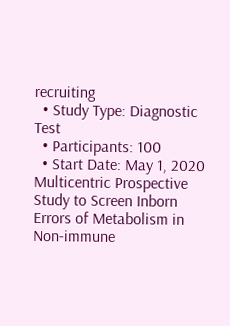recruiting
  • Study Type: Diagnostic Test
  • Participants: 100
  • Start Date: May 1, 2020
Multicentric Prospective Study to Screen Inborn Errors of Metabolism in Non-immune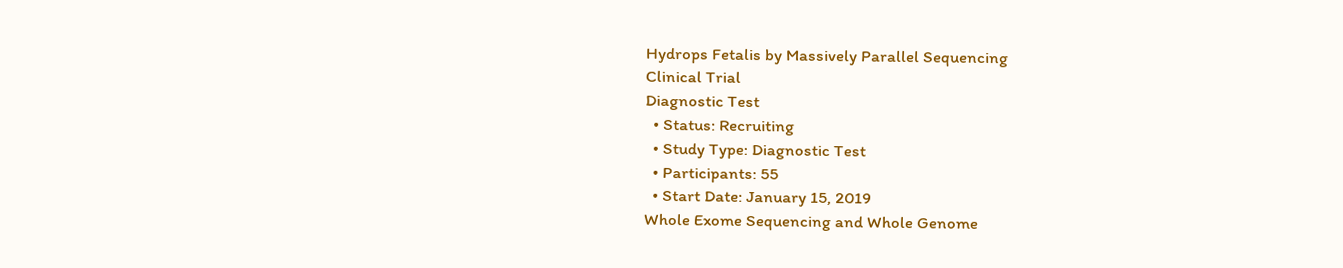Hydrops Fetalis by Massively Parallel Sequencing
Clinical Trial
Diagnostic Test
  • Status: Recruiting
  • Study Type: Diagnostic Test
  • Participants: 55
  • Start Date: January 15, 2019
Whole Exome Sequencing and Whole Genome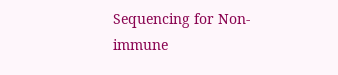Sequencing for Non-immune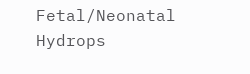Fetal/Neonatal Hydrops